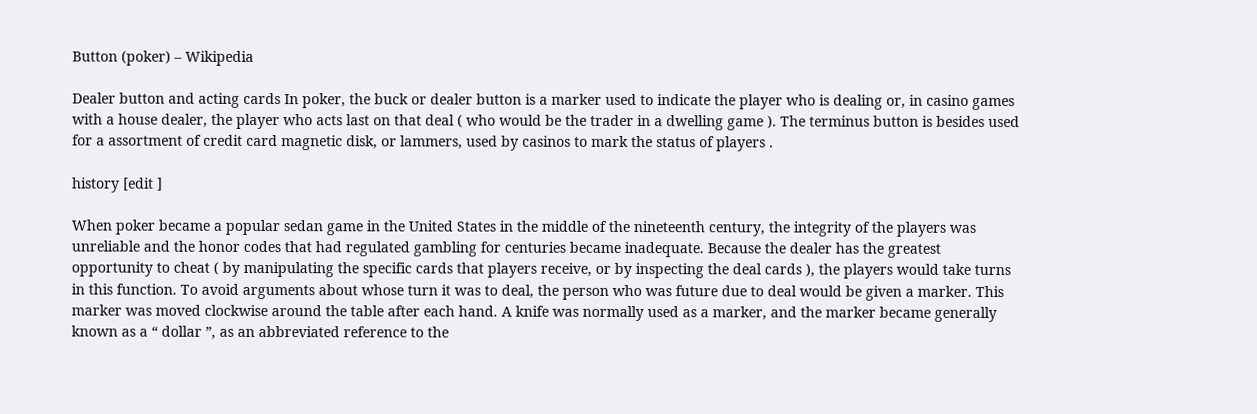Button (poker) – Wikipedia

Dealer button and acting cards In poker, the buck or dealer button is a marker used to indicate the player who is dealing or, in casino games with a house dealer, the player who acts last on that deal ( who would be the trader in a dwelling game ). The terminus button is besides used for a assortment of credit card magnetic disk, or lammers, used by casinos to mark the status of players .

history [edit ]

When poker became a popular sedan game in the United States in the middle of the nineteenth century, the integrity of the players was unreliable and the honor codes that had regulated gambling for centuries became inadequate. Because the dealer has the greatest opportunity to cheat ( by manipulating the specific cards that players receive, or by inspecting the deal cards ), the players would take turns in this function. To avoid arguments about whose turn it was to deal, the person who was future due to deal would be given a marker. This marker was moved clockwise around the table after each hand. A knife was normally used as a marker, and the marker became generally known as a “ dollar ”, as an abbreviated reference to the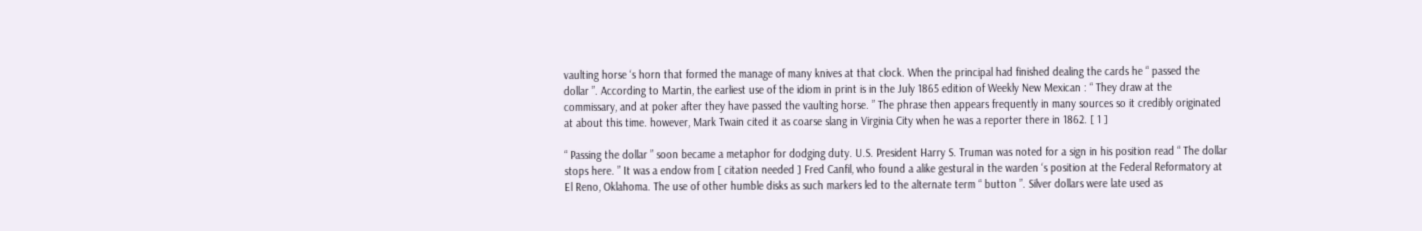vaulting horse ‘s horn that formed the manage of many knives at that clock. When the principal had finished dealing the cards he “ passed the dollar ”. According to Martin, the earliest use of the idiom in print is in the July 1865 edition of Weekly New Mexican : “ They draw at the commissary, and at poker after they have passed the vaulting horse. ” The phrase then appears frequently in many sources so it credibly originated at about this time. however, Mark Twain cited it as coarse slang in Virginia City when he was a reporter there in 1862. [ 1 ]

“ Passing the dollar ” soon became a metaphor for dodging duty. U.S. President Harry S. Truman was noted for a sign in his position read “ The dollar stops here. ” It was a endow from [ citation needed ] Fred Canfil, who found a alike gestural in the warden ‘s position at the Federal Reformatory at El Reno, Oklahoma. The use of other humble disks as such markers led to the alternate term “ button ”. Silver dollars were late used as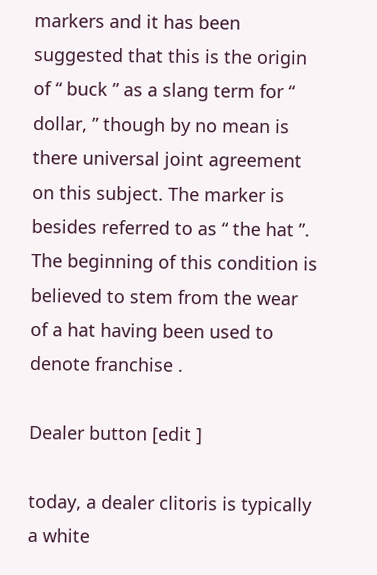markers and it has been suggested that this is the origin of “ buck ” as a slang term for “ dollar, ” though by no mean is there universal joint agreement on this subject. The marker is besides referred to as “ the hat ”. The beginning of this condition is believed to stem from the wear of a hat having been used to denote franchise .

Dealer button [edit ]

today, a dealer clitoris is typically a white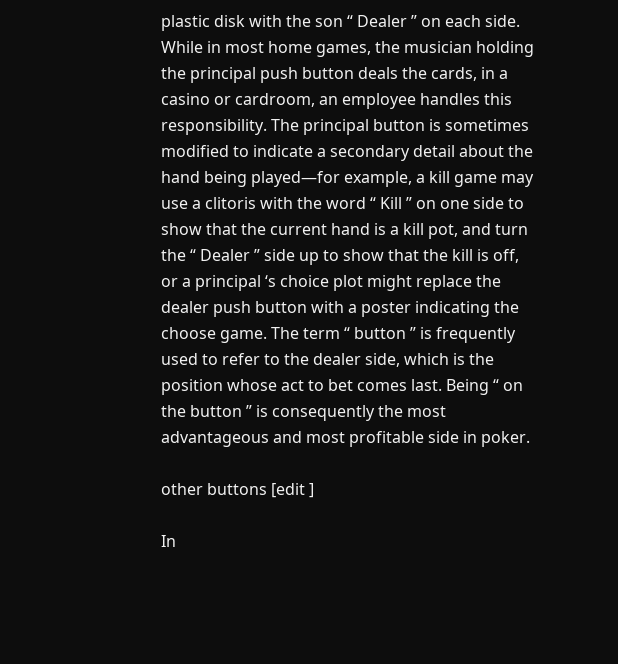plastic disk with the son “ Dealer ” on each side. While in most home games, the musician holding the principal push button deals the cards, in a casino or cardroom, an employee handles this responsibility. The principal button is sometimes modified to indicate a secondary detail about the hand being played—for example, a kill game may use a clitoris with the word “ Kill ” on one side to show that the current hand is a kill pot, and turn the “ Dealer ” side up to show that the kill is off, or a principal ‘s choice plot might replace the dealer push button with a poster indicating the choose game. The term “ button ” is frequently used to refer to the dealer side, which is the position whose act to bet comes last. Being “ on the button ” is consequently the most advantageous and most profitable side in poker.

other buttons [edit ]

In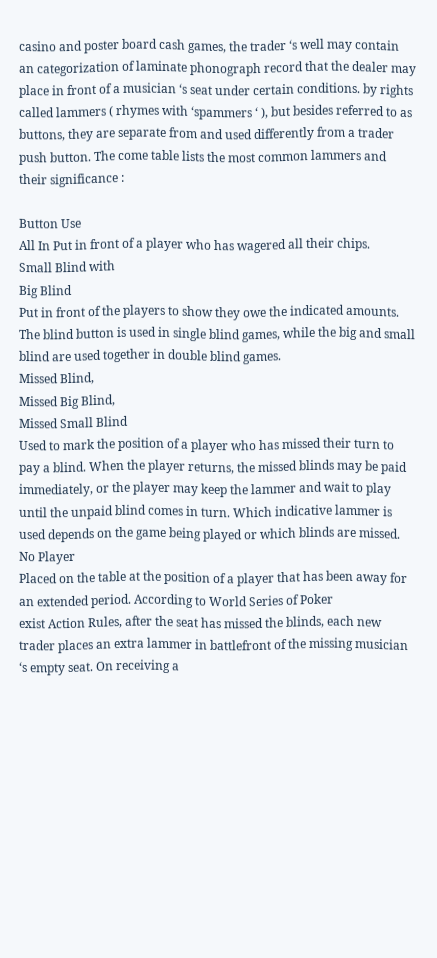casino and poster board cash games, the trader ‘s well may contain an categorization of laminate phonograph record that the dealer may place in front of a musician ‘s seat under certain conditions. by rights called lammers ( rhymes with ‘spammers ‘ ), but besides referred to as buttons, they are separate from and used differently from a trader push button. The come table lists the most common lammers and their significance :

Button Use
All In Put in front of a player who has wagered all their chips.
Small Blind with
Big Blind
Put in front of the players to show they owe the indicated amounts. The blind button is used in single blind games, while the big and small blind are used together in double blind games.
Missed Blind,
Missed Big Blind,
Missed Small Blind
Used to mark the position of a player who has missed their turn to pay a blind. When the player returns, the missed blinds may be paid immediately, or the player may keep the lammer and wait to play until the unpaid blind comes in turn. Which indicative lammer is used depends on the game being played or which blinds are missed.
No Player
Placed on the table at the position of a player that has been away for an extended period. According to World Series of Poker
exist Action Rules, after the seat has missed the blinds, each new trader places an extra lammer in battlefront of the missing musician ‘s empty seat. On receiving a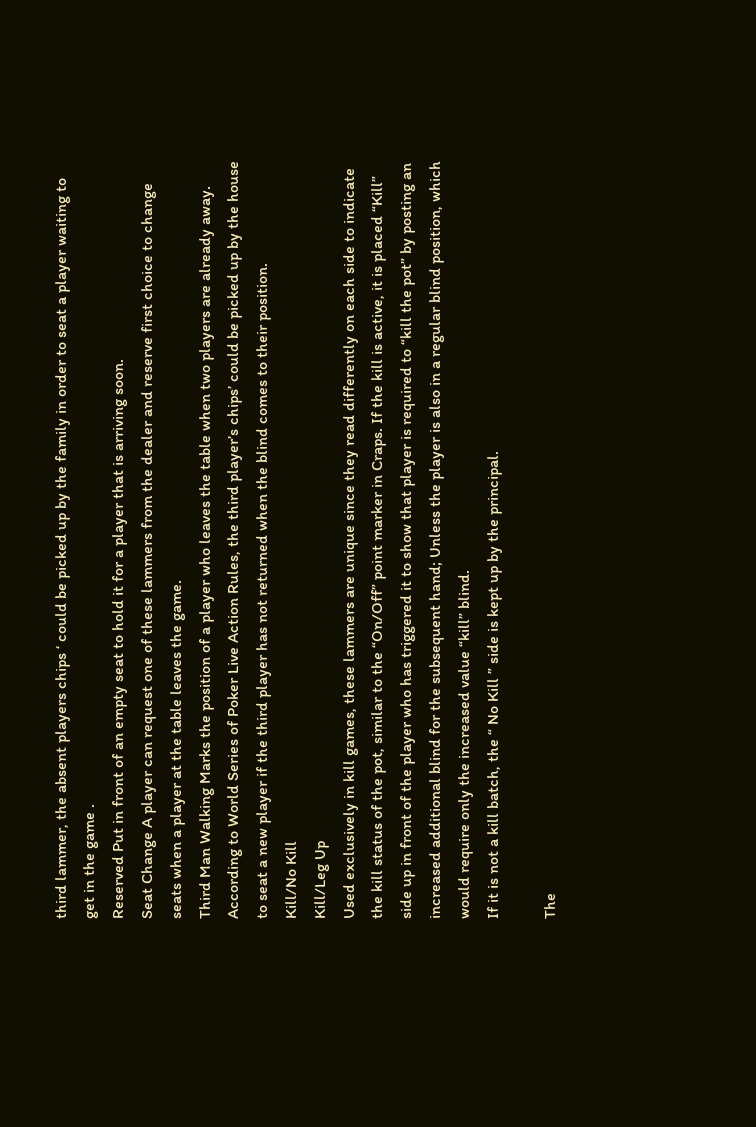third lammer, the absent players chips ‘ could be picked up by the family in order to seat a player waiting to get in the game .
Reserved Put in front of an empty seat to hold it for a player that is arriving soon.
Seat Change A player can request one of these lammers from the dealer and reserve first choice to change seats when a player at the table leaves the game.
Third Man Walking Marks the position of a player who leaves the table when two players are already away. According to World Series of Poker Live Action Rules, the third player’s chips’ could be picked up by the house to seat a new player if the third player has not returned when the blind comes to their position.
Kill/No Kill
Kill/Leg Up
Used exclusively in kill games, these lammers are unique since they read differently on each side to indicate the kill status of the pot, similar to the “On/Off” point marker in Craps. If the kill is active, it is placed “Kill” side up in front of the player who has triggered it to show that player is required to “kill the pot” by posting an increased additional blind for the subsequent hand; Unless the player is also in a regular blind position, which would require only the increased value “kill” blind.
If it is not a kill batch, the “ No Kill ” side is kept up by the principal.

The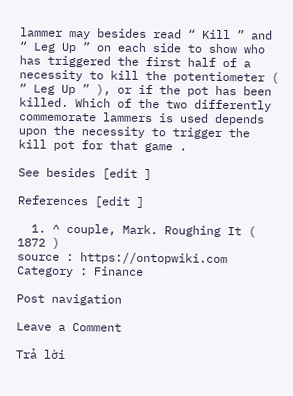lammer may besides read “ Kill ” and “ Leg Up ” on each side to show who has triggered the first half of a necessity to kill the potentiometer ( “ Leg Up ” ), or if the pot has been killed. Which of the two differently commemorate lammers is used depends upon the necessity to trigger the kill pot for that game .

See besides [edit ]

References [edit ]

  1. ^ couple, Mark. Roughing It ( 1872 )
source : https://ontopwiki.com
Category : Finance

Post navigation

Leave a Comment

Trả lời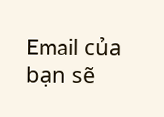Email của bạn sẽ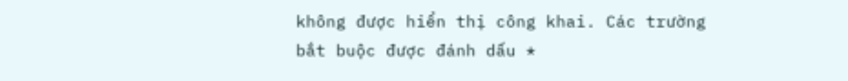không được hiển thị công khai. Các trường bắt buộc được đánh dấu *